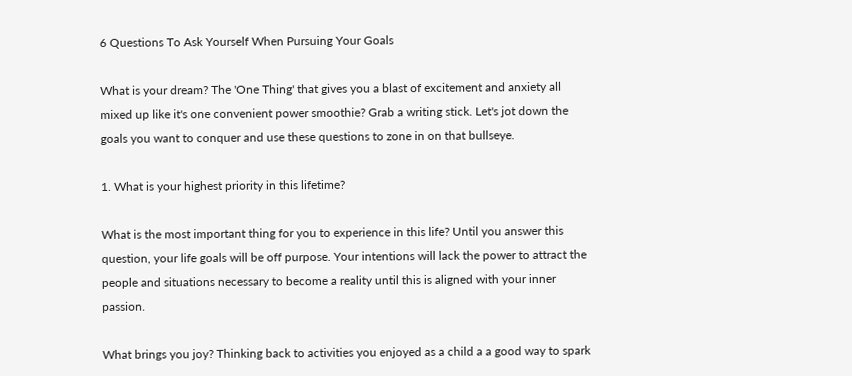6 Questions To Ask Yourself When Pursuing Your Goals

What is your dream? The 'One Thing' that gives you a blast of excitement and anxiety all mixed up like it's one convenient power smoothie? Grab a writing stick. Let's jot down the goals you want to conquer and use these questions to zone in on that bullseye.

1. What is your highest priority in this lifetime?

What is the most important thing for you to experience in this life? Until you answer this question, your life goals will be off purpose. Your intentions will lack the power to attract the people and situations necessary to become a reality until this is aligned with your inner passion.

What brings you joy? Thinking back to activities you enjoyed as a child a a good way to spark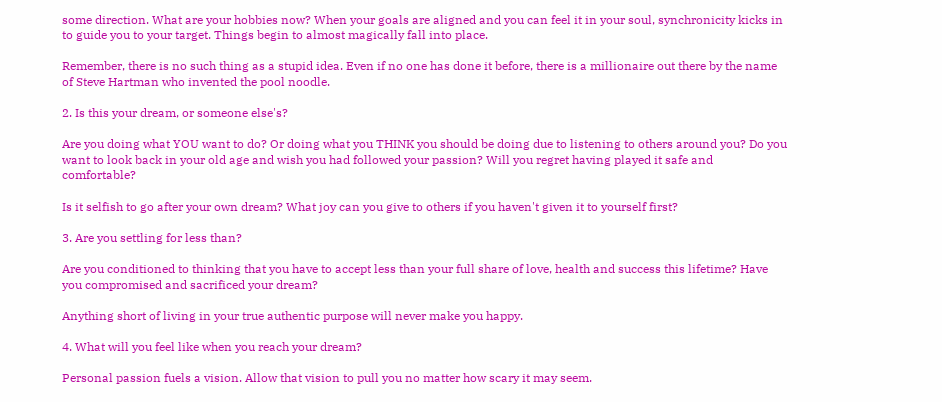some direction. What are your hobbies now? When your goals are aligned and you can feel it in your soul, synchronicity kicks in to guide you to your target. Things begin to almost magically fall into place.

Remember, there is no such thing as a stupid idea. Even if no one has done it before, there is a millionaire out there by the name of Steve Hartman who invented the pool noodle.

2. Is this your dream, or someone else's?

Are you doing what YOU want to do? Or doing what you THINK you should be doing due to listening to others around you? Do you want to look back in your old age and wish you had followed your passion? Will you regret having played it safe and comfortable?

Is it selfish to go after your own dream? What joy can you give to others if you haven't given it to yourself first?

3. Are you settling for less than?

Are you conditioned to thinking that you have to accept less than your full share of love, health and success this lifetime? Have you compromised and sacrificed your dream?

Anything short of living in your true authentic purpose will never make you happy.

4. What will you feel like when you reach your dream?

Personal passion fuels a vision. Allow that vision to pull you no matter how scary it may seem.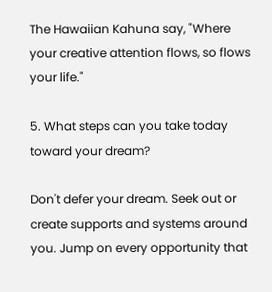The Hawaiian Kahuna say, "Where your creative attention flows, so flows your life."

5. What steps can you take today toward your dream?

Don't defer your dream. Seek out or create supports and systems around you. Jump on every opportunity that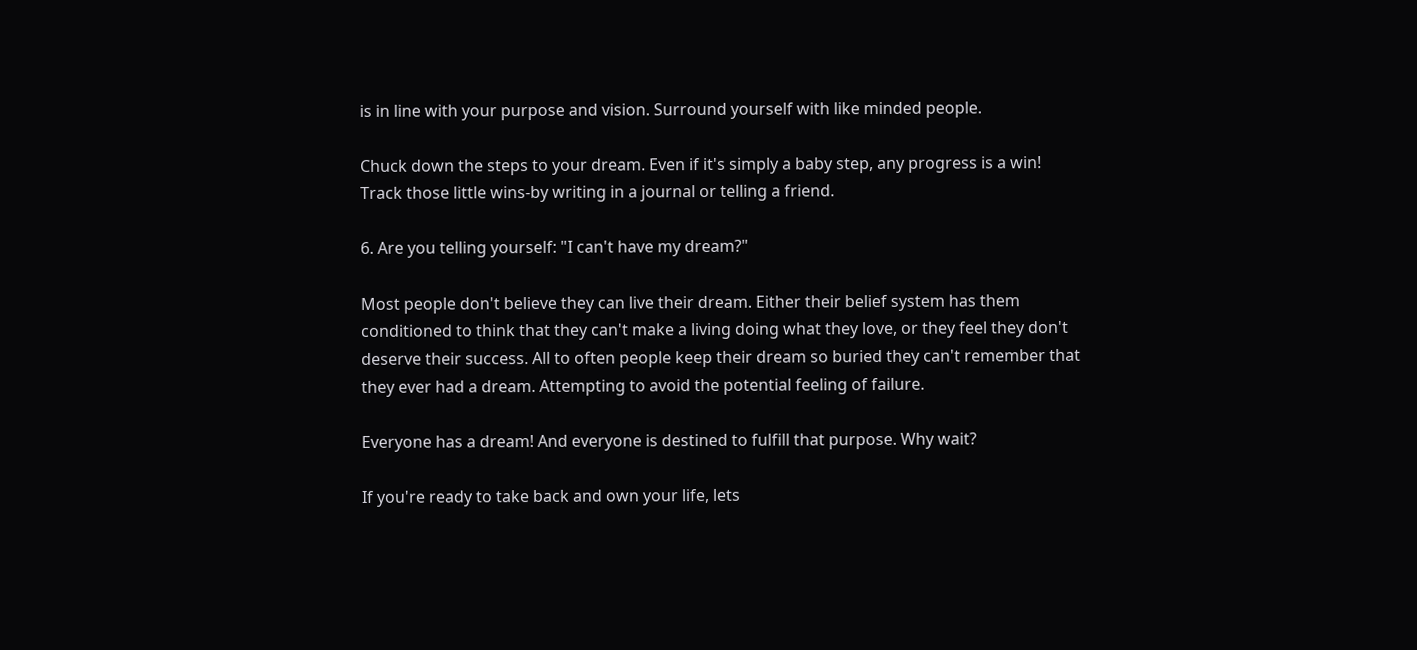is in line with your purpose and vision. Surround yourself with like minded people.

Chuck down the steps to your dream. Even if it's simply a baby step, any progress is a win! Track those little wins-by writing in a journal or telling a friend.

6. Are you telling yourself: "I can't have my dream?"

Most people don't believe they can live their dream. Either their belief system has them conditioned to think that they can't make a living doing what they love, or they feel they don't deserve their success. All to often people keep their dream so buried they can't remember that they ever had a dream. Attempting to avoid the potential feeling of failure.

Everyone has a dream! And everyone is destined to fulfill that purpose. Why wait?

If you're ready to take back and own your life, lets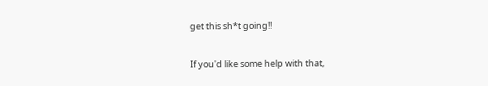get this sh*t going!!

If you'd like some help with that,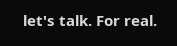let's talk. For real.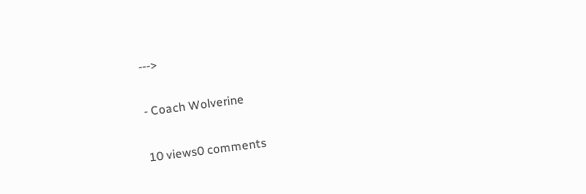--->

- Coach Wolverine

10 views0 comments